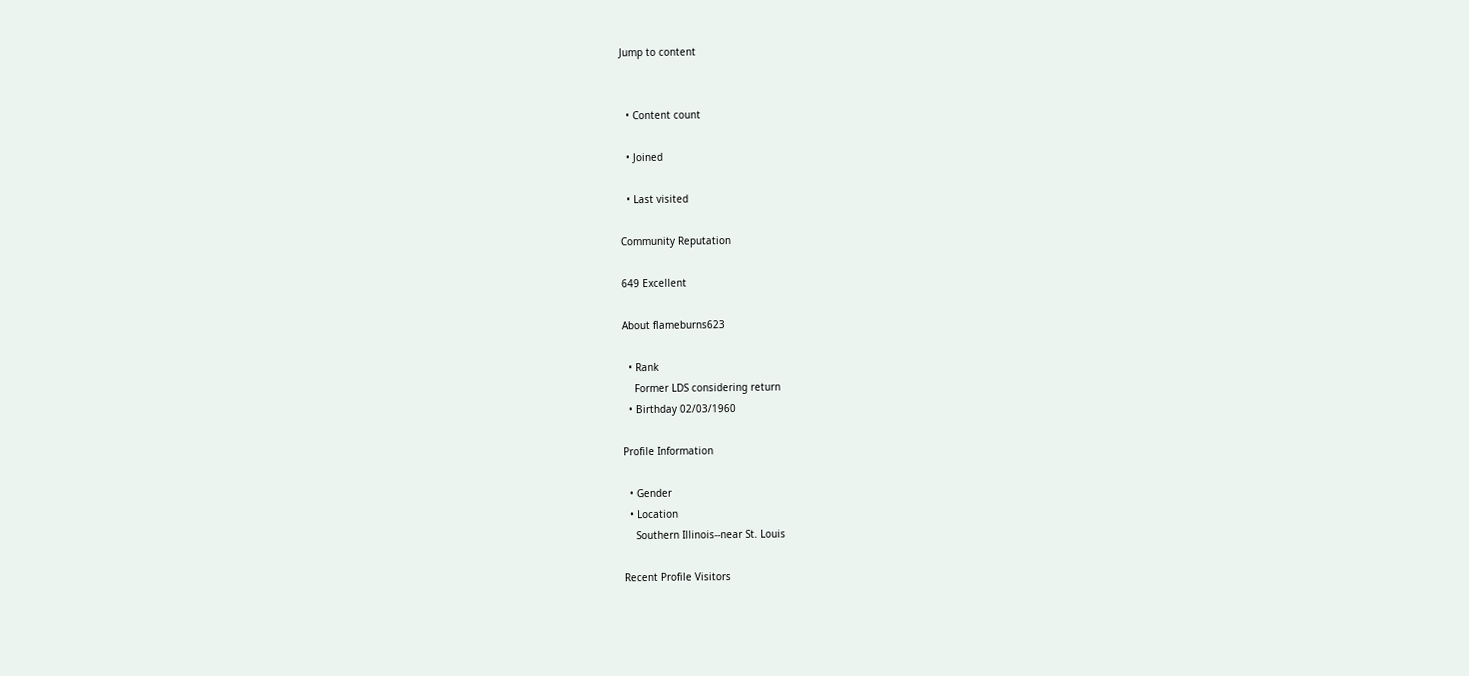Jump to content


  • Content count

  • Joined

  • Last visited

Community Reputation

649 Excellent

About flameburns623

  • Rank
    Former LDS considering return
  • Birthday 02/03/1960

Profile Information

  • Gender
  • Location
    Southern Illinois--near St. Louis

Recent Profile Visitors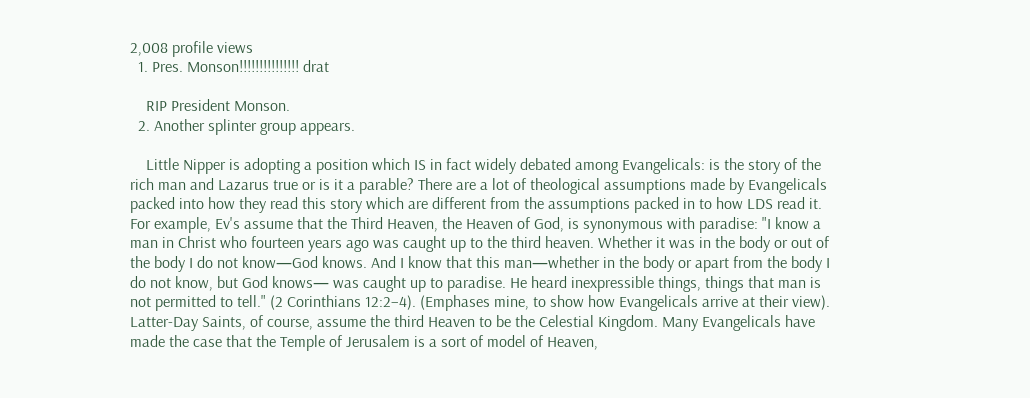2,008 profile views
  1. Pres. Monson!!!!!!!!!!!!!!! drat

    RIP President Monson.
  2. Another splinter group appears.

    Little Nipper is adopting a position which IS in fact widely debated among Evangelicals: is the story of the rich man and Lazarus true or is it a parable? There are a lot of theological assumptions made by Evangelicals packed into how they read this story which are different from the assumptions packed in to how LDS read it. For example, Ev's assume that the Third Heaven, the Heaven of God, is synonymous with paradise: "I know a man in Christ who fourteen years ago was caught up to the third heaven. Whether it was in the body or out of the body I do not know—God knows. And I know that this man—whether in the body or apart from the body I do not know, but God knows— was caught up to paradise. He heard inexpressible things, things that man is not permitted to tell." (2 Corinthians 12:2–4). (Emphases mine, to show how Evangelicals arrive at their view). Latter-Day Saints, of course, assume the third Heaven to be the Celestial Kingdom. Many Evangelicals have made the case that the Temple of Jerusalem is a sort of model of Heaven,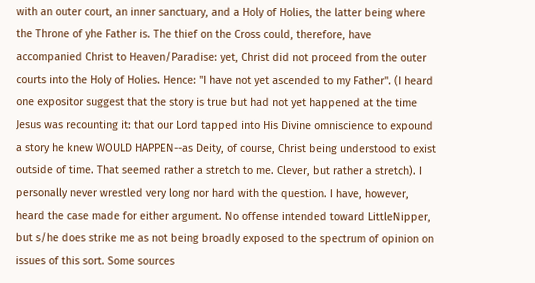with an outer court, an inner sanctuary, and a Holy of Holies, the latter being where the Throne of yhe Father is. The thief on the Cross could, therefore, have accompanied Christ to Heaven/Paradise: yet, Christ did not proceed from the outer courts into the Holy of Holies. Hence: "I have not yet ascended to my Father". (I heard one expositor suggest that the story is true but had not yet happened at the time Jesus was recounting it: that our Lord tapped into His Divine omniscience to expound a story he knew WOULD HAPPEN--as Deity, of course, Christ being understood to exist outside of time. That seemed rather a stretch to me. Clever, but rather a stretch). I personally never wrestled very long nor hard with the question. I have, however, heard the case made for either argument. No offense intended toward LittleNipper, but s/he does strike me as not being broadly exposed to the spectrum of opinion on issues of this sort. Some sources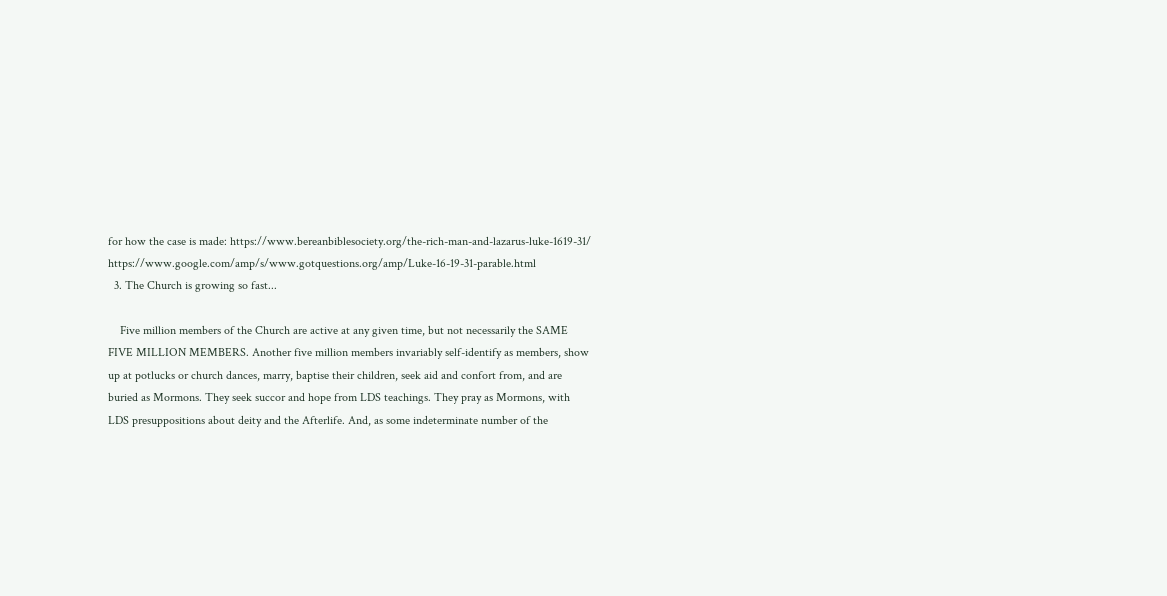for how the case is made: https://www.bereanbiblesociety.org/the-rich-man-and-lazarus-luke-1619-31/ https://www.google.com/amp/s/www.gotquestions.org/amp/Luke-16-19-31-parable.html
  3. The Church is growing so fast...

    Five million members of the Church are active at any given time, but not necessarily the SAME FIVE MILLION MEMBERS. Another five million members invariably self-identify as members, show up at potlucks or church dances, marry, baptise their children, seek aid and confort from, and are buried as Mormons. They seek succor and hope from LDS teachings. They pray as Mormons, with LDS presuppositions about deity and the Afterlife. And, as some indeterminate number of the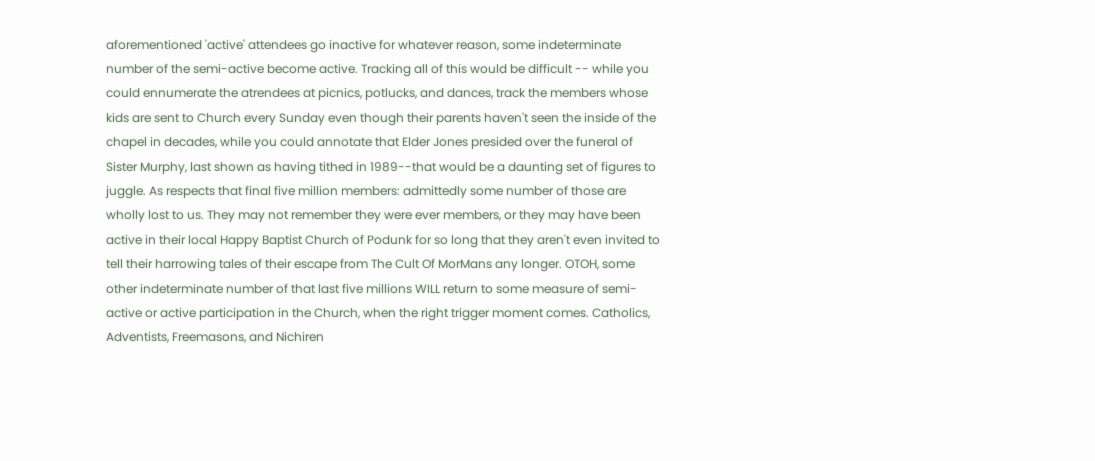aforementioned 'active' attendees go inactive for whatever reason, some indeterminate number of the semi-active become active. Tracking all of this would be difficult -- while you could ennumerate the atrendees at picnics, potlucks, and dances, track the members whose kids are sent to Church every Sunday even though their parents haven't seen the inside of the chapel in decades, while you could annotate that Elder Jones presided over the funeral of Sister Murphy, last shown as having tithed in 1989--that would be a daunting set of figures to juggle. As respects that final five million members: admittedly some number of those are wholly lost to us. They may not remember they were ever members, or they may have been active in their local Happy Baptist Church of Podunk for so long that they aren't even invited to tell their harrowing tales of their escape from The Cult Of MorMans any longer. OTOH, some other indeterminate number of that last five millions WILL return to some measure of semi-active or active participation in the Church, when the right trigger moment comes. Catholics, Adventists, Freemasons, and Nichiren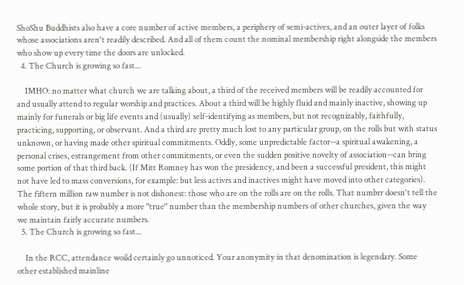ShoShu Buddhists also have a core number of active members, a periphery of semi-actives, and an outer layer of folks whose associations aren't readily described. And all of them count the nominal membership right alongside the members who show up every time the doors are unlocked.
  4. The Church is growing so fast...

    IMHO: no matter what church we are talking about, a third of the received members will be readily accounted for and usually attend to regular worship and practices. About a third will be highly fluid and mainly inactive, showing up mainly for funerals or big life events and (usually) self-identifying as members, but not recognizably, faithfully, practicing, supporting, or observant. And a third are pretty much lost to any particular group, on the rolls but with status unknown, or having made other spiritual commitments. Oddly, some unpredictable factor--a spiritual awakening, a personal crises, estrangement from other commitments, or even the sudden positive novelty of association--can bring some portion of that third back. (If Mitt Romney has won the presidency, and been a successful president, this might not have led to mass conversions, for example: but less activrs and inactives might have moved into other categories). The fiftern million raw number is not dishonest: those who are on the rolls are on the rolls. That numbrr doesn't tell the whole story, but it is probably a more "true" number than the membership numbers of other churches, given the way we maintain fairly accurate numbers.
  5. The Church is growing so fast...

    In the RCC, attendance woild certainly go unnoticed. Your anonymity in that denomination is legendary. Some other established mainline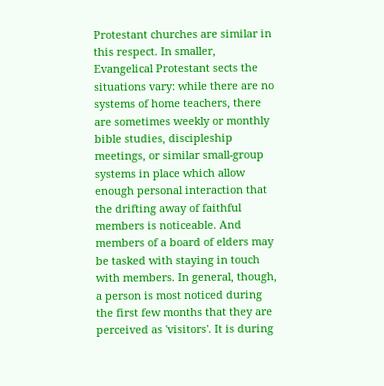Protestant churches are similar in this respect. In smaller, Evangelical Protestant sects the situations vary: while there are no systems of home teachers, there are sometimes weekly or monthly bible studies, discipleship meetings, or similar small-group systems in place which allow enough personal interaction that the drifting away of faithful members is noticeable. And members of a board of elders may be tasked with staying in touch with members. In general, though, a person is most noticed during the first few months that they are perceived as 'visitors'. It is during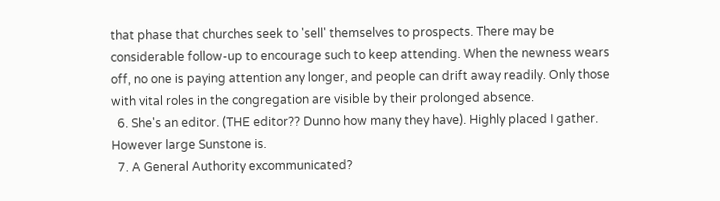that phase that churches seek to 'sell' themselves to prospects. There may be considerable follow-up to encourage such to keep attending. When the newness wears off, no one is paying attention any longer, and people can drift away readily. Only those with vital roles in the congregation are visible by their prolonged absence.
  6. She's an editor. (THE editor?? Dunno how many they have). Highly placed I gather. However large Sunstone is.
  7. A General Authority excommunicated?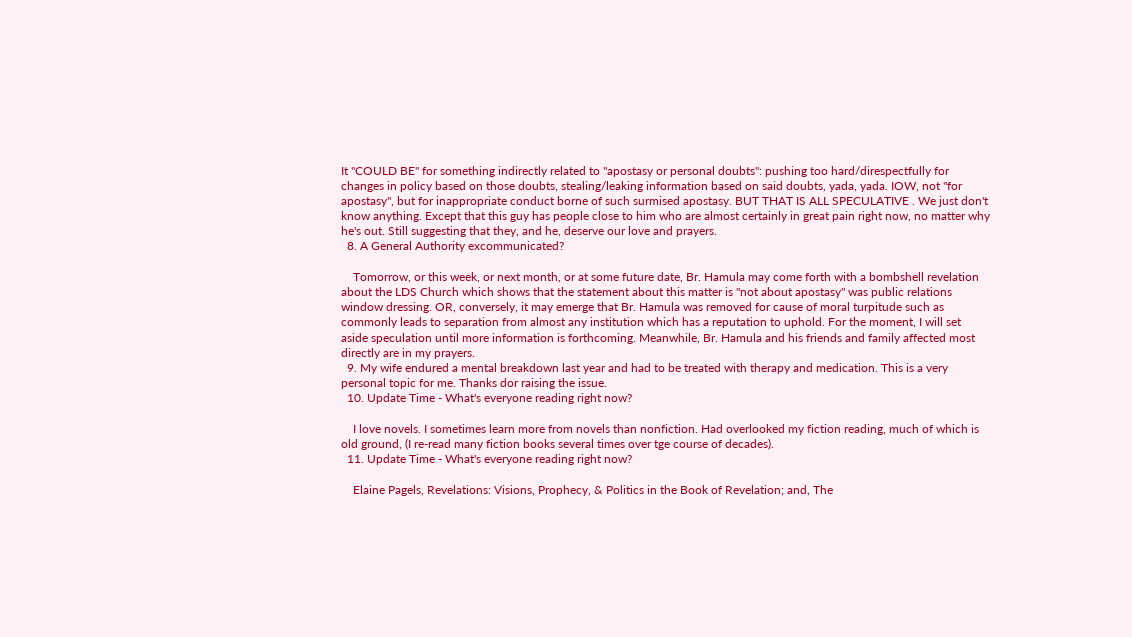It "COULD BE" for something indirectly related to "apostasy or personal doubts": pushing too hard/direspectfully for changes in policy based on those doubts, stealing/leaking information based on said doubts, yada, yada. IOW, not "for apostasy", but for inappropriate conduct borne of such surmised apostasy. BUT THAT IS ALL SPECULATIVE . We just don't know anything. Except that this guy has people close to him who are almost certainly in great pain right now, no matter why he's out. Still suggesting that they, and he, deserve our love and prayers.
  8. A General Authority excommunicated?

    Tomorrow, or this week, or next month, or at some future date, Br. Hamula may come forth with a bombshell revelation about the LDS Church which shows that the statement about this matter is "not about apostasy" was public relations window dressing. OR, conversely, it may emerge that Br. Hamula was removed for cause of moral turpitude such as commonly leads to separation from almost any institution which has a reputation to uphold. For the moment, I will set aside speculation until more information is forthcoming. Meanwhile, Br. Hamula and his friends and family affected most directly are in my prayers.
  9. My wife endured a mental breakdown last year and had to be treated with therapy and medication. This is a very personal topic for me. Thanks dor raising the issue.
  10. Update Time - What's everyone reading right now?

    I love novels. I sometimes learn more from novels than nonfiction. Had overlooked my fiction reading, much of which is old ground, (I re-read many fiction books several times over tge course of decades).
  11. Update Time - What's everyone reading right now?

    Elaine Pagels, Revelations: Visions, Prophecy, & Politics in the Book of Revelation; and, The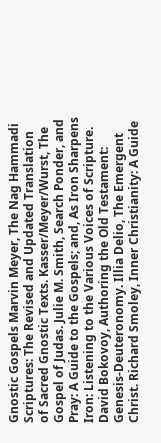Gnostic Gospels Marvin Meyer, The Nag Hammadi Scriptures: The Revised and Updated Translation of Sacred Gnostic Texts. Kasser/Meyer/Wurst, The Gospel of Judas. Julie M. Smith, Search Ponder, and Pray: A Guide to the Gospels; and, As Iron Sharpens Iron: Listening to the Various Voices of Scripture. David Bokovoy, Authoring the Old Testament: Genesis-Deuteronomy. Illia Delio, The Emergent Christ. Richard Smoley, Inner Christianity: A Guide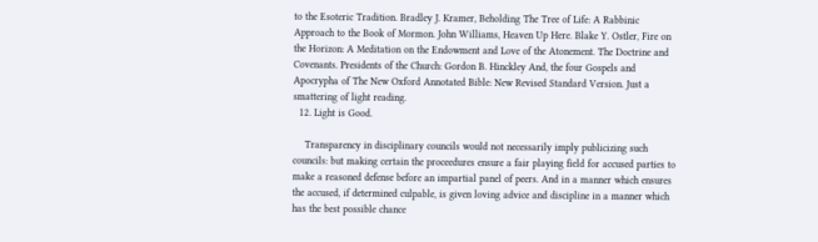to the Esoteric Tradition. Bradley J. Kramer, Beholding The Tree of Life: A Rabbinic Approach to the Book of Mormon. John Williams, Heaven Up Here. Blake Y. Ostler, Fire on the Horizon: A Meditation on the Endowment and Love of the Atonement. The Doctrine and Covenants. Presidents of the Church: Gordon B. Hinckley And, the four Gospels and Apocrypha of The New Oxford Annotated Bible: New Revised Standard Version. Just a smattering of light reading.
  12. Light is Good.

    Transparency in disciplinary councils would not necessarily imply publicizing such councils: but making certain the proceedures ensure a fair playing field for accused parties to make a reasoned defense before an impartial panel of peers. And in a manner which ensures the accused, if determined culpable, is given loving advice and discipline in a manner which has the best possible chance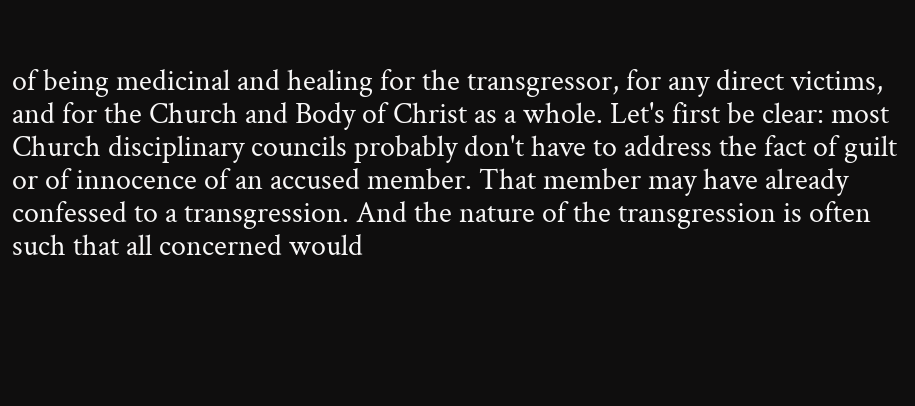of being medicinal and healing for the transgressor, for any direct victims, and for the Church and Body of Christ as a whole. Let's first be clear: most Church disciplinary councils probably don't have to address the fact of guilt or of innocence of an accused member. That member may have already confessed to a transgression. And the nature of the transgression is often such that all concerned would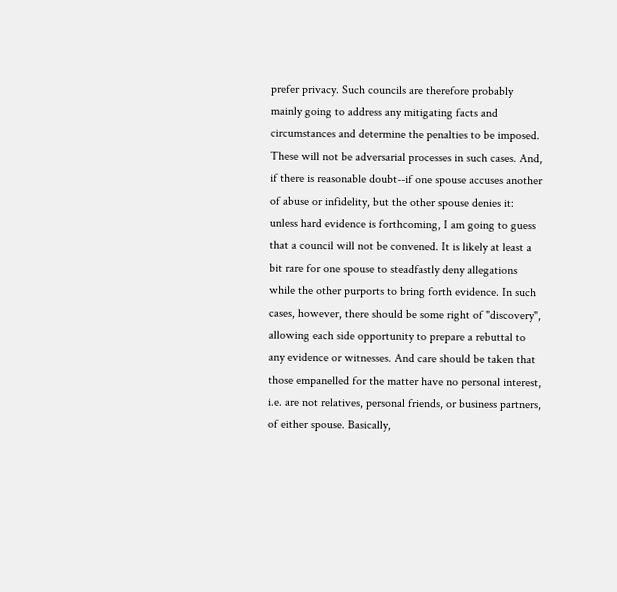prefer privacy. Such councils are therefore probably mainly going to address any mitigating facts and circumstances and determine the penalties to be imposed. These will not be adversarial processes in such cases. And, if there is reasonable doubt--if one spouse accuses another of abuse or infidelity, but the other spouse denies it: unless hard evidence is forthcoming, I am going to guess that a council will not be convened. It is likely at least a bit rare for one spouse to steadfastly deny allegations while the other purports to bring forth evidence. In such cases, however, there should be some right of "discovery", allowing each side opportunity to prepare a rebuttal to any evidence or witnesses. And care should be taken that those empanelled for the matter have no personal interest, i.e. are not relatives, personal friends, or business partners, of either spouse. Basically,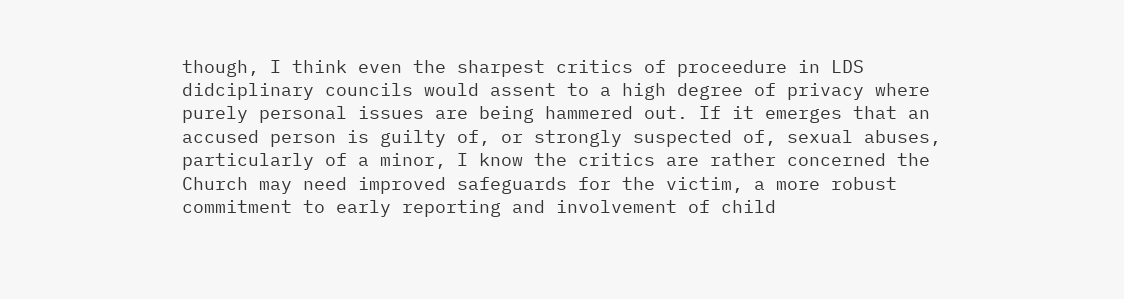though, I think even the sharpest critics of proceedure in LDS didciplinary councils would assent to a high degree of privacy where purely personal issues are being hammered out. If it emerges that an accused person is guilty of, or strongly suspected of, sexual abuses, particularly of a minor, I know the critics are rather concerned the Church may need improved safeguards for the victim, a more robust commitment to early reporting and involvement of child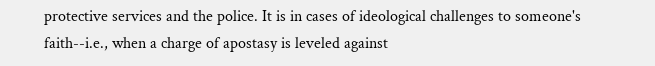protective services and the police. It is in cases of ideological challenges to someone's faith--i.e., when a charge of apostasy is leveled against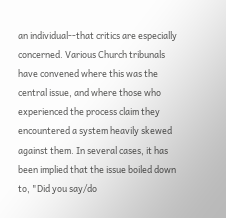an individual--that critics are especially concerned. Various Church tribunals have convened where this was the central issue, and where those who experienced the process claim they encountered a system heavily skewed against them. In several cases, it has been implied that the issue boiled down to, "Did you say/do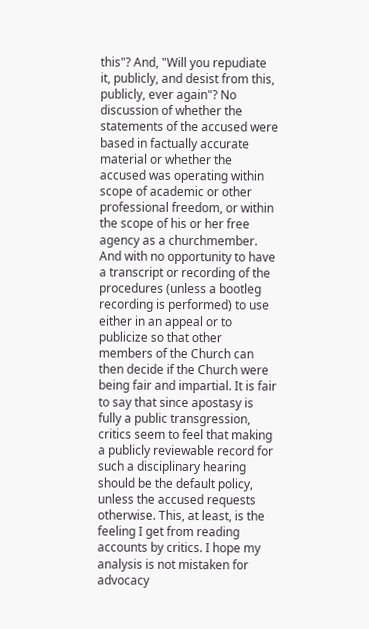this"? And, "Will you repudiate it, publicly, and desist from this, publicly, ever again"? No discussion of whether the statements of the accused were based in factually accurate material or whether the accused was operating within scope of academic or other professional freedom, or within the scope of his or her free agency as a churchmember. And with no opportunity to have a transcript or recording of the procedures (unless a bootleg recording is performed) to use either in an appeal or to publicize so that other members of the Church can then decide if the Church were being fair and impartial. It is fair to say that since apostasy is fully a public transgression, critics seem to feel that making a publicly reviewable record for such a disciplinary hearing should be the default policy, unless the accused requests otherwise. This, at least, is the feeling I get from reading accounts by critics. I hope my analysis is not mistaken for advocacy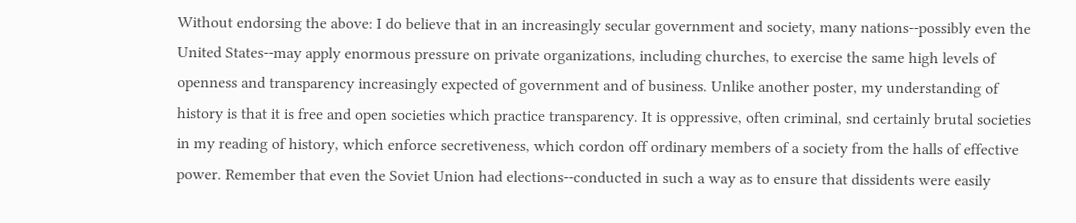Without endorsing the above: I do believe that in an increasingly secular government and society, many nations--possibly even the United States--may apply enormous pressure on private organizations, including churches, to exercise the same high levels of openness and transparency increasingly expected of government and of business. Unlike another poster, my understanding of history is that it is free and open societies which practice transparency. It is oppressive, often criminal, snd certainly brutal societies in my reading of history, which enforce secretiveness, which cordon off ordinary members of a society from the halls of effective power. Remember that even the Soviet Union had elections--conducted in such a way as to ensure that dissidents were easily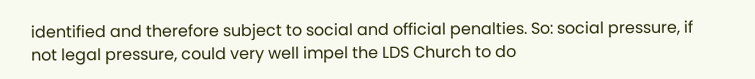identified and therefore subject to social and official penalties. So: social pressure, if not legal pressure, could very well impel the LDS Church to do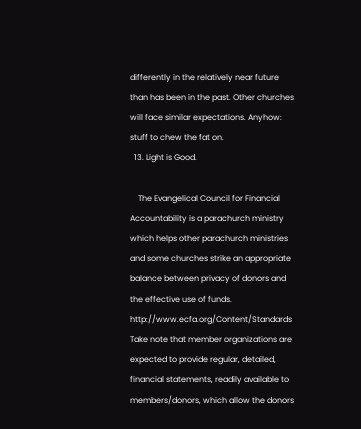differently in the relatively near future than has been in the past. Other churches will face similar expectations. Anyhow: stuff to chew the fat on.
  13. Light is Good.

    The Evangelical Council for Financial Accountability is a parachurch ministry which helps other parachurch ministries and some churches strike an appropriate balance between privacy of donors and the effective use of funds. http://www.ecfa.org/Content/Standards Take note that member organizations are expected to provide regular, detailed, financial statements, readily available to members/donors, which allow the donors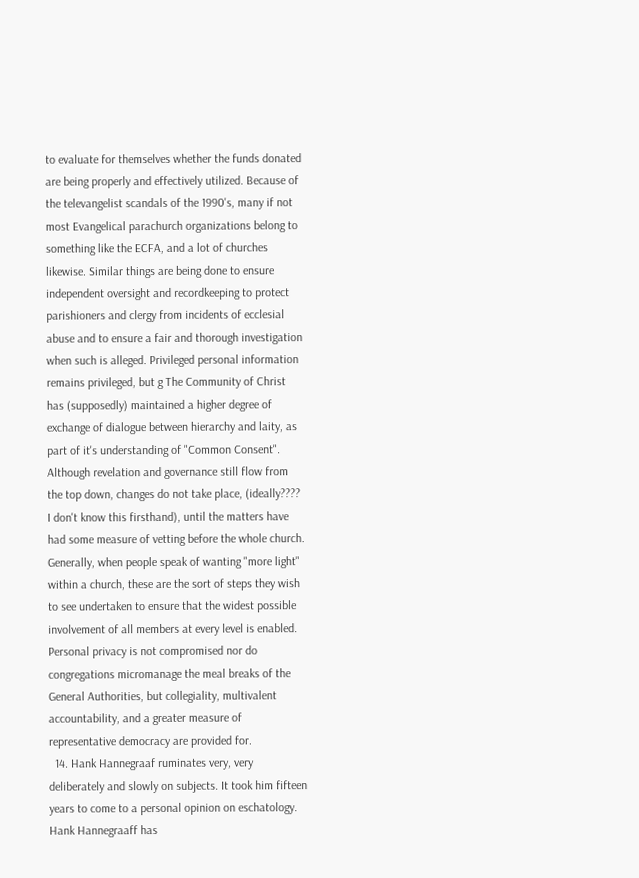to evaluate for themselves whether the funds donated are being properly and effectively utilized. Because of the televangelist scandals of the 1990's, many if not most Evangelical parachurch organizations belong to something like the ECFA, and a lot of churches likewise. Similar things are being done to ensure independent oversight and recordkeeping to protect parishioners and clergy from incidents of ecclesial abuse and to ensure a fair and thorough investigation when such is alleged. Privileged personal information remains privileged, but g The Community of Christ has (supposedly) maintained a higher degree of exchange of dialogue between hierarchy and laity, as part of it's understanding of "Common Consent". Although revelation and governance still flow from the top down, changes do not take place, (ideally???? I don't know this firsthand), until the matters have had some measure of vetting before the whole church. Generally, when people speak of wanting "more light" within a church, these are the sort of steps they wish to see undertaken to ensure that the widest possible involvement of all members at every level is enabled. Personal privacy is not compromised nor do congregations micromanage the meal breaks of the General Authorities, but collegiality, multivalent accountability, and a greater measure of representative democracy are provided for.
  14. Hank Hannegraaf ruminates very, very deliberately and slowly on subjects. It took him fifteen years to come to a personal opinion on eschatology. Hank Hannegraaff has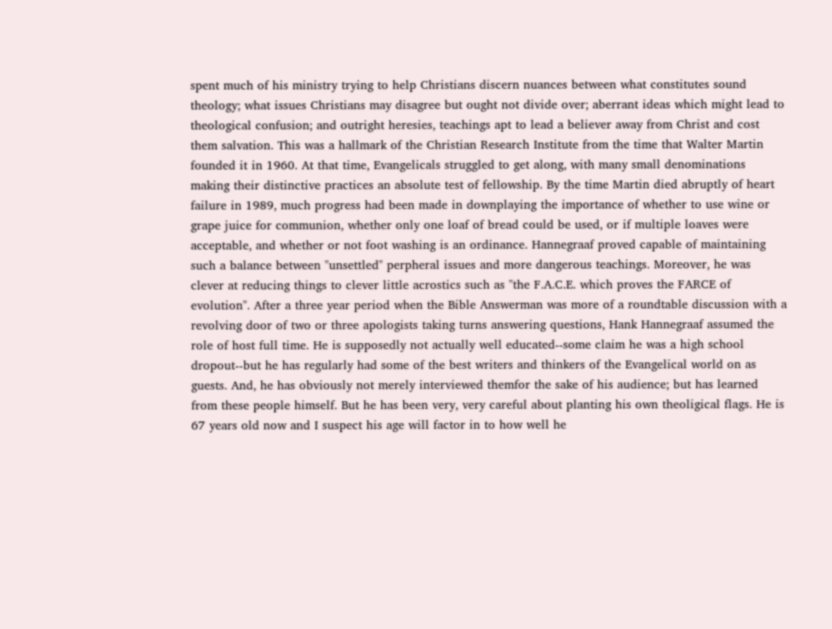spent much of his ministry trying to help Christians discern nuances between what constitutes sound theology; what issues Christians may disagree but ought not divide over; aberrant ideas which might lead to theological confusion; and outright heresies, teachings apt to lead a believer away from Christ and cost them salvation. This was a hallmark of the Christian Research Institute from the time that Walter Martin founded it in 1960. At that time, Evangelicals struggled to get along, with many small denominations making their distinctive practices an absolute test of fellowship. By the time Martin died abruptly of heart failure in 1989, much progress had been made in downplaying the importance of whether to use wine or grape juice for communion, whether only one loaf of bread could be used, or if multiple loaves were acceptable, and whether or not foot washing is an ordinance. Hannegraaf proved capable of maintaining such a balance between "unsettled" perpheral issues and more dangerous teachings. Moreover, he was clever at reducing things to clever little acrostics such as "the F.A.C.E. which proves the FARCE of evolution". After a three year period when the Bible Answerman was more of a roundtable discussion with a revolving door of two or three apologists taking turns answering questions, Hank Hannegraaf assumed the role of host full time. He is supposedly not actually well educated--some claim he was a high school dropout--but he has regularly had some of the best writers and thinkers of the Evangelical world on as guests. And, he has obviously not merely interviewed themfor the sake of his audience; but has learned from these people himself. But he has been very, very careful about planting his own theoligical flags. He is 67 years old now and I suspect his age will factor in to how well he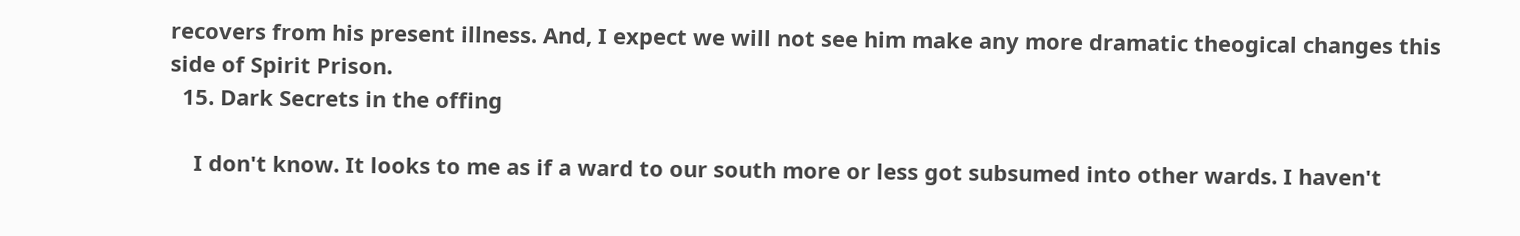recovers from his present illness. And, I expect we will not see him make any more dramatic theogical changes this side of Spirit Prison.
  15. Dark Secrets in the offing

    I don't know. It looks to me as if a ward to our south more or less got subsumed into other wards. I haven't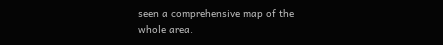seen a comprehensive map of the whole area.